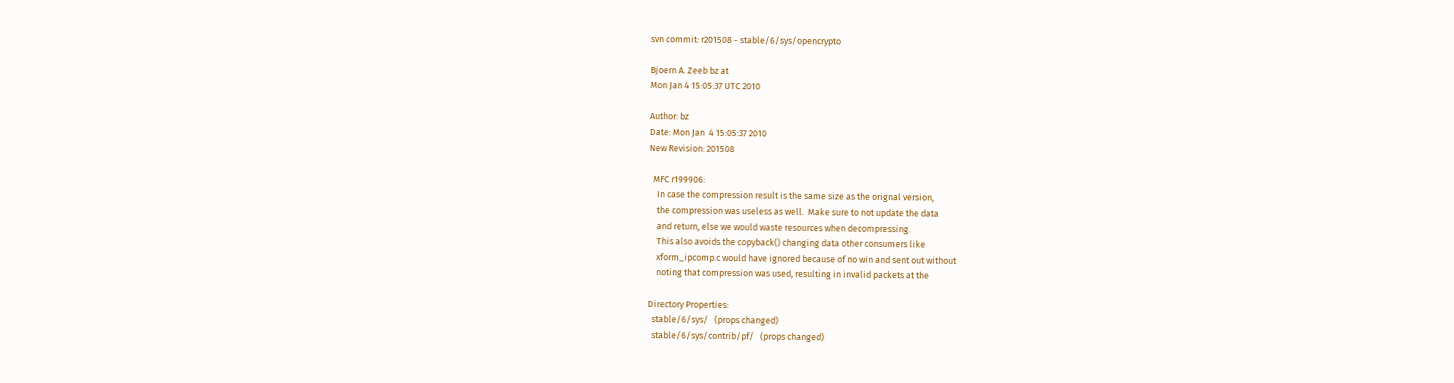svn commit: r201508 - stable/6/sys/opencrypto

Bjoern A. Zeeb bz at
Mon Jan 4 15:05:37 UTC 2010

Author: bz
Date: Mon Jan  4 15:05:37 2010
New Revision: 201508

  MFC r199906:
    In case the compression result is the same size as the orignal version,
    the compression was useless as well.  Make sure to not update the data
    and return, else we would waste resources when decompressing.
    This also avoids the copyback() changing data other consumers like
    xform_ipcomp.c would have ignored because of no win and sent out without
    noting that compression was used, resulting in invalid packets at the

Directory Properties:
  stable/6/sys/   (props changed)
  stable/6/sys/contrib/pf/   (props changed)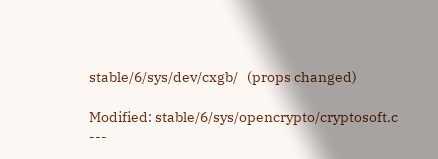stable/6/sys/dev/cxgb/   (props changed)

Modified: stable/6/sys/opencrypto/cryptosoft.c
---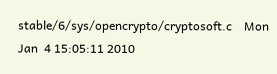stable/6/sys/opencrypto/cryptosoft.c    Mon Jan  4 15:05:11 2010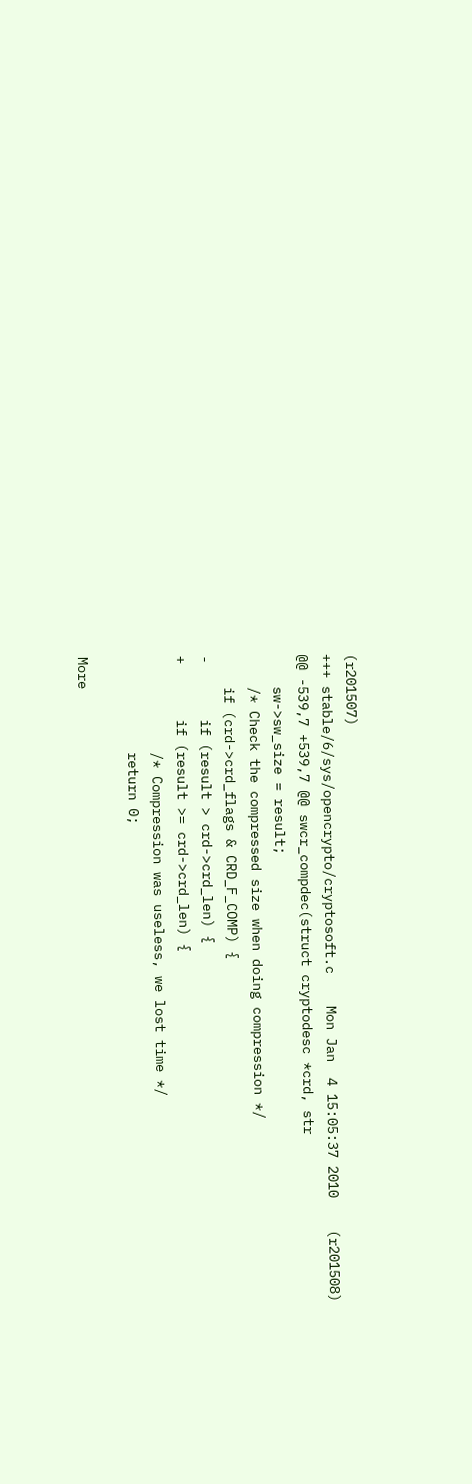(r201507)
+++ stable/6/sys/opencrypto/cryptosoft.c    Mon Jan  4 15:05:37 2010    (r201508)
@@ -539,7 +539,7 @@ swcr_compdec(struct cryptodesc *crd, str
    sw->sw_size = result;
    /* Check the compressed size when doing compression */
    if (crd->crd_flags & CRD_F_COMP) {
-       if (result > crd->crd_len) {
+       if (result >= crd->crd_len) {
            /* Compression was useless, we lost time */
            return 0;

More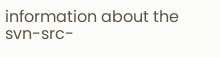information about the svn-src-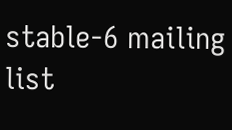stable-6 mailing list